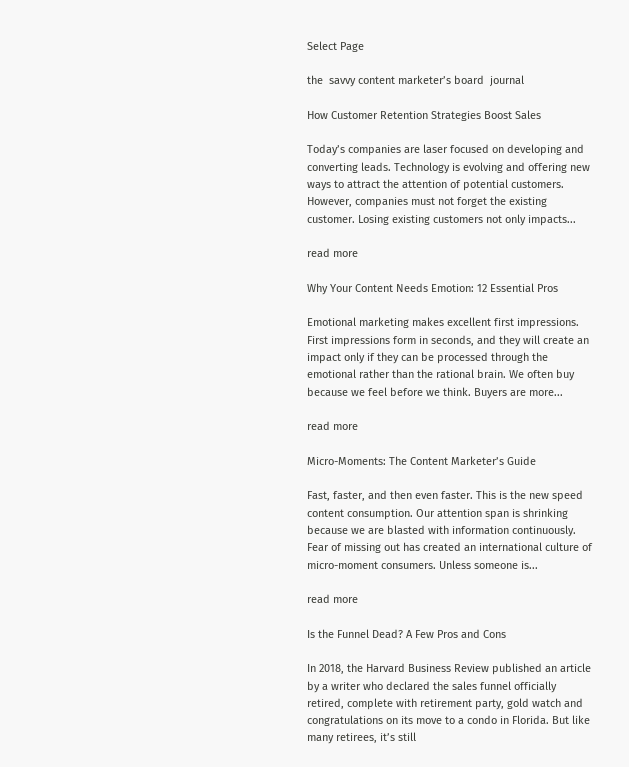Select Page

the  savvy content marketer’s board  journal

How Customer Retention Strategies Boost Sales

Today’s companies are laser focused on developing and converting leads. Technology is evolving and offering new ways to attract the attention of potential customers. However, companies must not forget the existing customer. Losing existing customers not only impacts...

read more

Why Your Content Needs Emotion: 12 Essential Pros

Emotional marketing makes excellent first impressions. First impressions form in seconds, and they will create an impact only if they can be processed through the emotional rather than the rational brain. We often buy because we feel before we think. Buyers are more...

read more

Micro-Moments: The Content Marketer’s Guide

Fast, faster, and then even faster. This is the new speed content consumption. Our attention span is shrinking because we are blasted with information continuously. Fear of missing out has created an international culture of micro-moment consumers. Unless someone is...

read more

Is the Funnel Dead? A Few Pros and Cons

In 2018, the Harvard Business Review published an article by a writer who declared the sales funnel officially retired, complete with retirement party, gold watch and congratulations on its move to a condo in Florida. But like many retirees, it’s still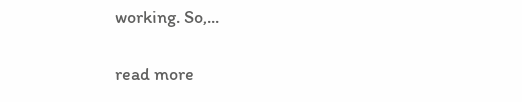working. So,...

read more